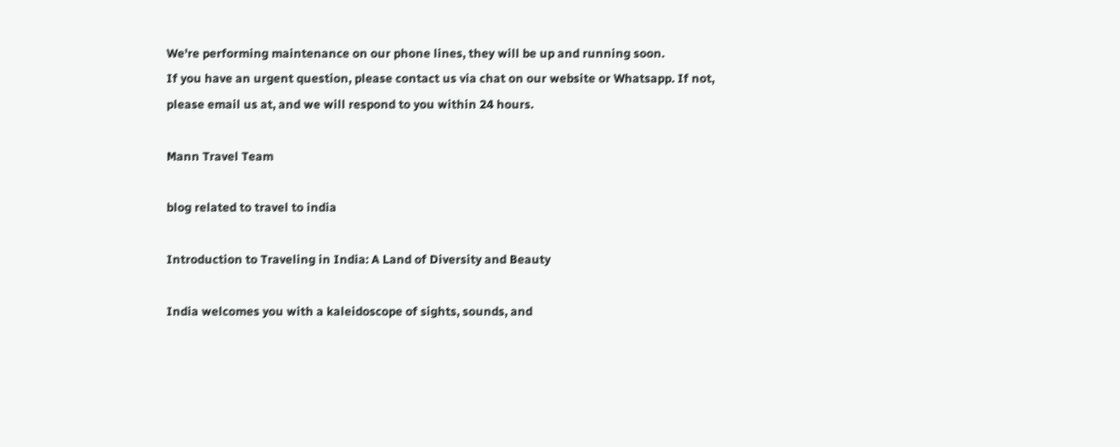We're performing maintenance on our phone lines, they will be up and running soon.
If you have an urgent question, please contact us via chat on our website or Whatsapp. If not, please email us at, and we will respond to you within 24 hours.

Mann Travel Team

blog related to travel to india

Introduction to Traveling in India: A Land of Diversity and Beauty

India welcomes you with a kaleidoscope of sights, sounds, and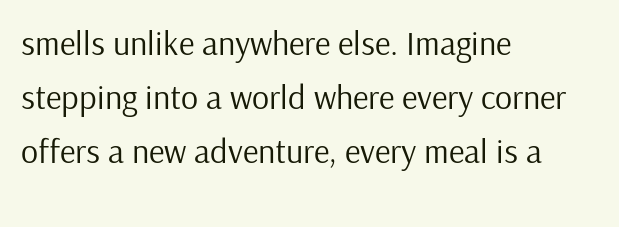smells unlike anywhere else. Imagine stepping into a world where every corner offers a new adventure, every meal is a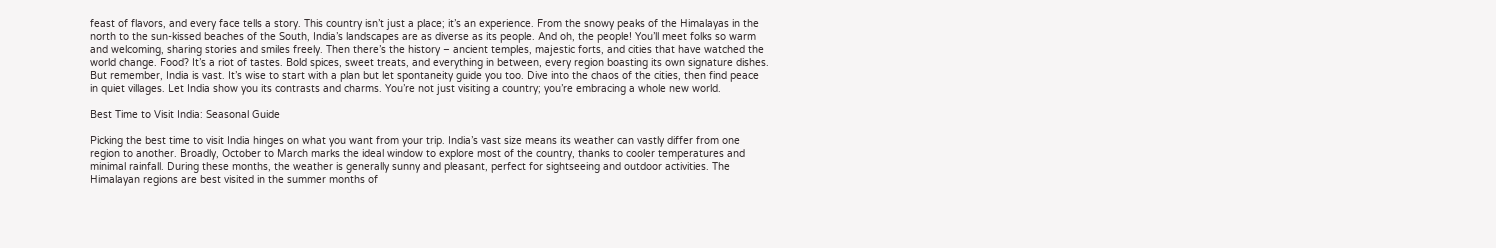feast of flavors, and every face tells a story. This country isn’t just a place; it’s an experience. From the snowy peaks of the Himalayas in the north to the sun-kissed beaches of the South, India’s landscapes are as diverse as its people. And oh, the people! You’ll meet folks so warm and welcoming, sharing stories and smiles freely. Then there’s the history – ancient temples, majestic forts, and cities that have watched the world change. Food? It’s a riot of tastes. Bold spices, sweet treats, and everything in between, every region boasting its own signature dishes. But remember, India is vast. It’s wise to start with a plan but let spontaneity guide you too. Dive into the chaos of the cities, then find peace in quiet villages. Let India show you its contrasts and charms. You’re not just visiting a country; you’re embracing a whole new world.

Best Time to Visit India: Seasonal Guide

Picking the best time to visit India hinges on what you want from your trip. India’s vast size means its weather can vastly differ from one region to another. Broadly, October to March marks the ideal window to explore most of the country, thanks to cooler temperatures and minimal rainfall. During these months, the weather is generally sunny and pleasant, perfect for sightseeing and outdoor activities. The Himalayan regions are best visited in the summer months of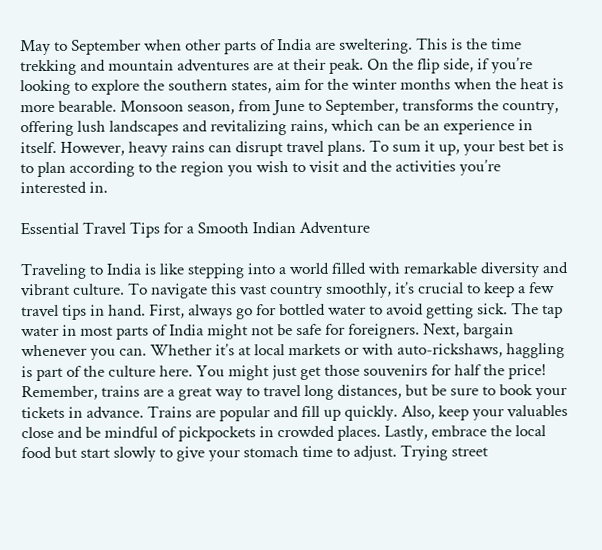May to September when other parts of India are sweltering. This is the time trekking and mountain adventures are at their peak. On the flip side, if you’re looking to explore the southern states, aim for the winter months when the heat is more bearable. Monsoon season, from June to September, transforms the country, offering lush landscapes and revitalizing rains, which can be an experience in itself. However, heavy rains can disrupt travel plans. To sum it up, your best bet is to plan according to the region you wish to visit and the activities you’re interested in.

Essential Travel Tips for a Smooth Indian Adventure

Traveling to India is like stepping into a world filled with remarkable diversity and vibrant culture. To navigate this vast country smoothly, it’s crucial to keep a few travel tips in hand. First, always go for bottled water to avoid getting sick. The tap water in most parts of India might not be safe for foreigners. Next, bargain whenever you can. Whether it’s at local markets or with auto-rickshaws, haggling is part of the culture here. You might just get those souvenirs for half the price! Remember, trains are a great way to travel long distances, but be sure to book your tickets in advance. Trains are popular and fill up quickly. Also, keep your valuables close and be mindful of pickpockets in crowded places. Lastly, embrace the local food but start slowly to give your stomach time to adjust. Trying street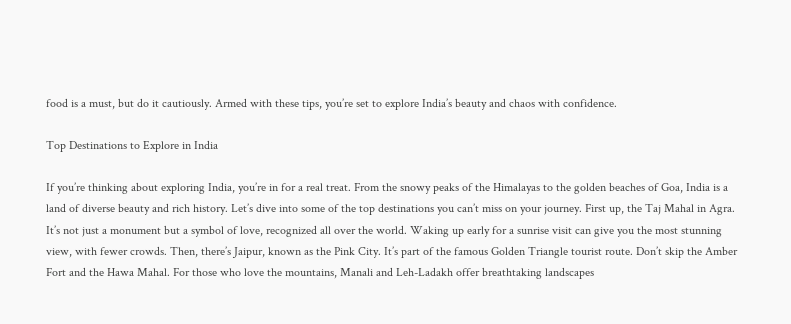food is a must, but do it cautiously. Armed with these tips, you’re set to explore India’s beauty and chaos with confidence.

Top Destinations to Explore in India

If you’re thinking about exploring India, you’re in for a real treat. From the snowy peaks of the Himalayas to the golden beaches of Goa, India is a land of diverse beauty and rich history. Let’s dive into some of the top destinations you can’t miss on your journey. First up, the Taj Mahal in Agra. It’s not just a monument but a symbol of love, recognized all over the world. Waking up early for a sunrise visit can give you the most stunning view, with fewer crowds. Then, there’s Jaipur, known as the Pink City. It’s part of the famous Golden Triangle tourist route. Don’t skip the Amber Fort and the Hawa Mahal. For those who love the mountains, Manali and Leh-Ladakh offer breathtaking landscapes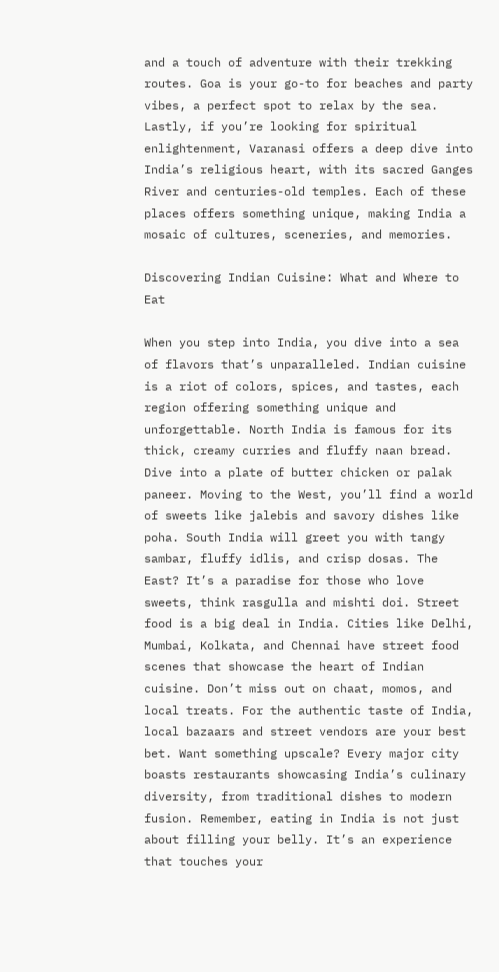and a touch of adventure with their trekking routes. Goa is your go-to for beaches and party vibes, a perfect spot to relax by the sea. Lastly, if you’re looking for spiritual enlightenment, Varanasi offers a deep dive into India’s religious heart, with its sacred Ganges River and centuries-old temples. Each of these places offers something unique, making India a mosaic of cultures, sceneries, and memories.

Discovering Indian Cuisine: What and Where to Eat

When you step into India, you dive into a sea of flavors that’s unparalleled. Indian cuisine is a riot of colors, spices, and tastes, each region offering something unique and unforgettable. North India is famous for its thick, creamy curries and fluffy naan bread. Dive into a plate of butter chicken or palak paneer. Moving to the West, you’ll find a world of sweets like jalebis and savory dishes like poha. South India will greet you with tangy sambar, fluffy idlis, and crisp dosas. The East? It’s a paradise for those who love sweets, think rasgulla and mishti doi. Street food is a big deal in India. Cities like Delhi, Mumbai, Kolkata, and Chennai have street food scenes that showcase the heart of Indian cuisine. Don’t miss out on chaat, momos, and local treats. For the authentic taste of India, local bazaars and street vendors are your best bet. Want something upscale? Every major city boasts restaurants showcasing India’s culinary diversity, from traditional dishes to modern fusion. Remember, eating in India is not just about filling your belly. It’s an experience that touches your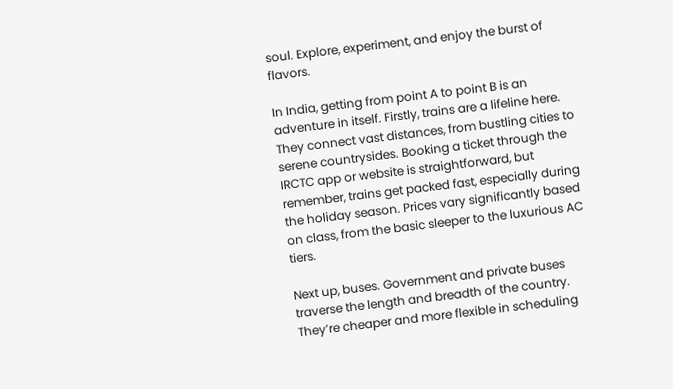soul. Explore, experiment, and enjoy the burst of flavors.

In India, getting from point A to point B is an adventure in itself. Firstly, trains are a lifeline here. They connect vast distances, from bustling cities to serene countrysides. Booking a ticket through the IRCTC app or website is straightforward, but remember, trains get packed fast, especially during the holiday season. Prices vary significantly based on class, from the basic sleeper to the luxurious AC tiers.

Next up, buses. Government and private buses traverse the length and breadth of the country. They’re cheaper and more flexible in scheduling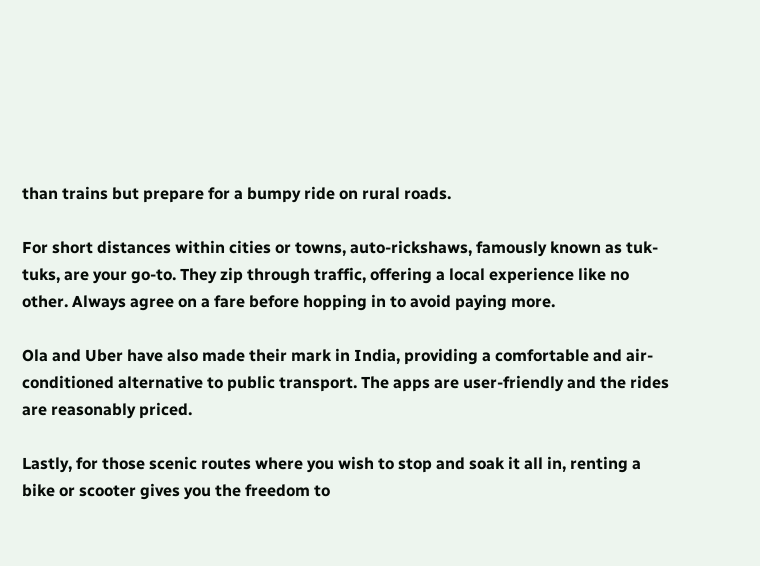than trains but prepare for a bumpy ride on rural roads.

For short distances within cities or towns, auto-rickshaws, famously known as tuk-tuks, are your go-to. They zip through traffic, offering a local experience like no other. Always agree on a fare before hopping in to avoid paying more.

Ola and Uber have also made their mark in India, providing a comfortable and air-conditioned alternative to public transport. The apps are user-friendly and the rides are reasonably priced.

Lastly, for those scenic routes where you wish to stop and soak it all in, renting a bike or scooter gives you the freedom to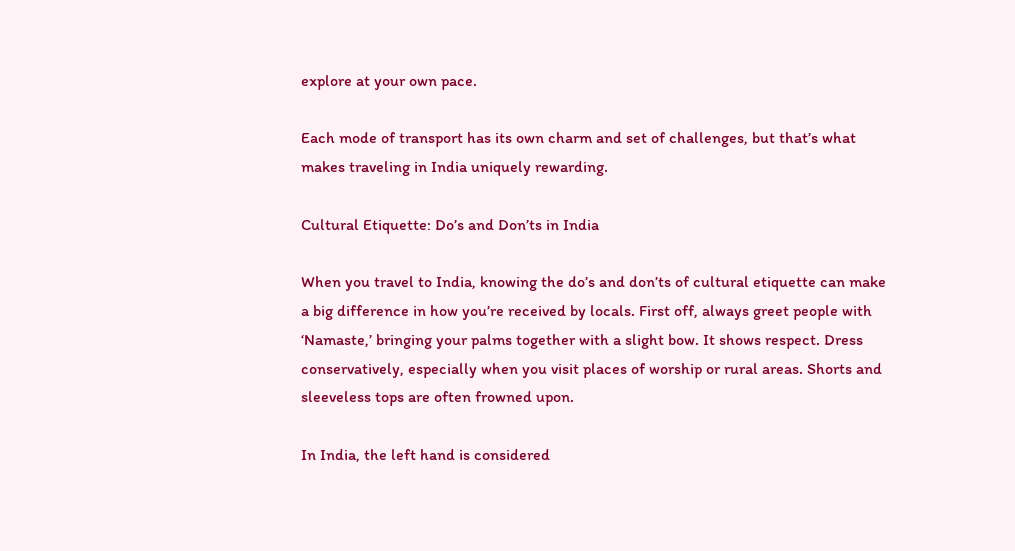explore at your own pace.

Each mode of transport has its own charm and set of challenges, but that’s what makes traveling in India uniquely rewarding.

Cultural Etiquette: Do’s and Don’ts in India

When you travel to India, knowing the do’s and don’ts of cultural etiquette can make a big difference in how you’re received by locals. First off, always greet people with ‘Namaste,’ bringing your palms together with a slight bow. It shows respect. Dress conservatively, especially when you visit places of worship or rural areas. Shorts and sleeveless tops are often frowned upon.

In India, the left hand is considered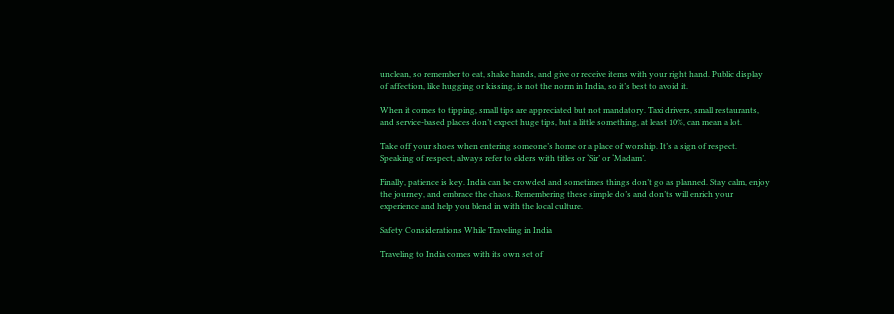unclean, so remember to eat, shake hands, and give or receive items with your right hand. Public display of affection, like hugging or kissing, is not the norm in India, so it’s best to avoid it.

When it comes to tipping, small tips are appreciated but not mandatory. Taxi drivers, small restaurants, and service-based places don’t expect huge tips, but a little something, at least 10%, can mean a lot.

Take off your shoes when entering someone’s home or a place of worship. It’s a sign of respect. Speaking of respect, always refer to elders with titles or ‘Sir’ or ‘Madam’.

Finally, patience is key. India can be crowded and sometimes things don’t go as planned. Stay calm, enjoy the journey, and embrace the chaos. Remembering these simple do’s and don’ts will enrich your experience and help you blend in with the local culture.

Safety Considerations While Traveling in India

Traveling to India comes with its own set of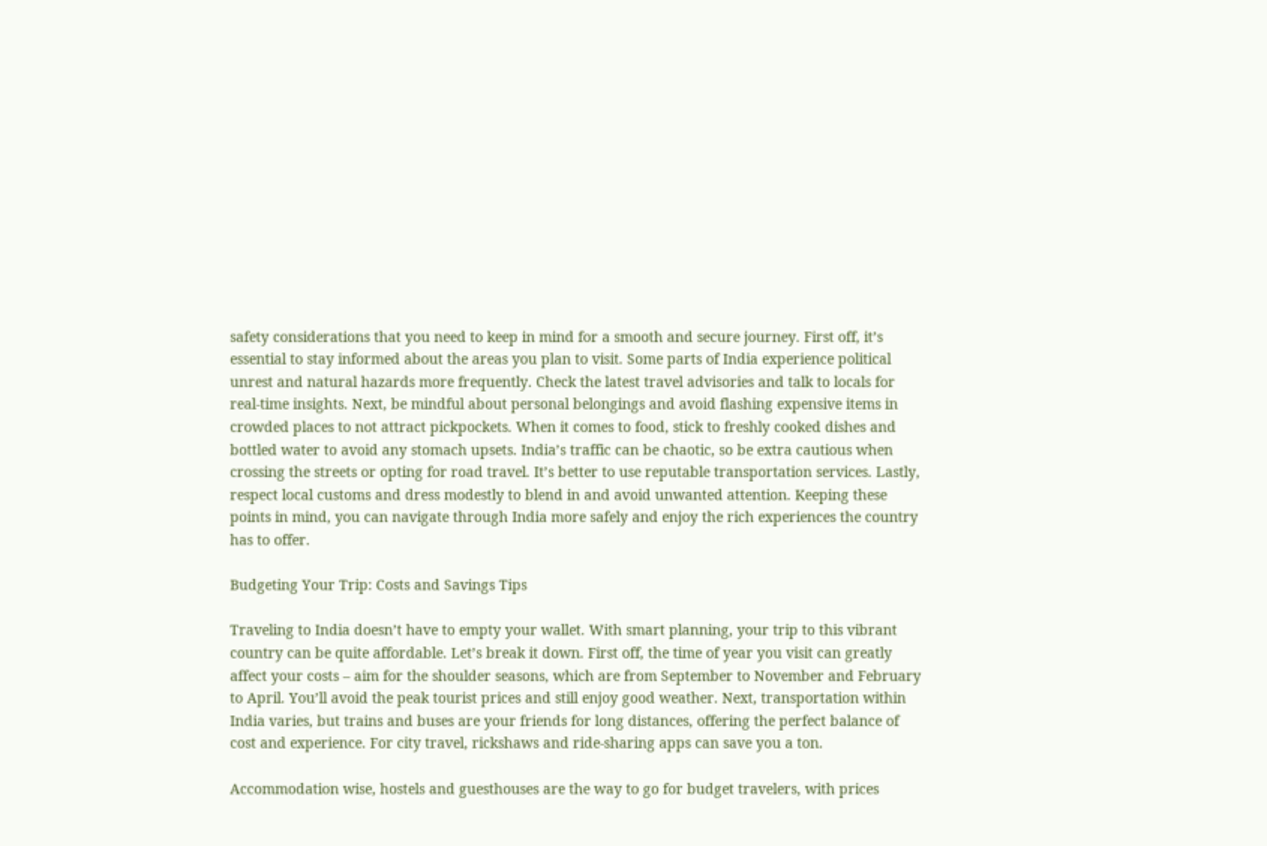safety considerations that you need to keep in mind for a smooth and secure journey. First off, it’s essential to stay informed about the areas you plan to visit. Some parts of India experience political unrest and natural hazards more frequently. Check the latest travel advisories and talk to locals for real-time insights. Next, be mindful about personal belongings and avoid flashing expensive items in crowded places to not attract pickpockets. When it comes to food, stick to freshly cooked dishes and bottled water to avoid any stomach upsets. India’s traffic can be chaotic, so be extra cautious when crossing the streets or opting for road travel. It’s better to use reputable transportation services. Lastly, respect local customs and dress modestly to blend in and avoid unwanted attention. Keeping these points in mind, you can navigate through India more safely and enjoy the rich experiences the country has to offer.

Budgeting Your Trip: Costs and Savings Tips

Traveling to India doesn’t have to empty your wallet. With smart planning, your trip to this vibrant country can be quite affordable. Let’s break it down. First off, the time of year you visit can greatly affect your costs – aim for the shoulder seasons, which are from September to November and February to April. You’ll avoid the peak tourist prices and still enjoy good weather. Next, transportation within India varies, but trains and buses are your friends for long distances, offering the perfect balance of cost and experience. For city travel, rickshaws and ride-sharing apps can save you a ton.

Accommodation wise, hostels and guesthouses are the way to go for budget travelers, with prices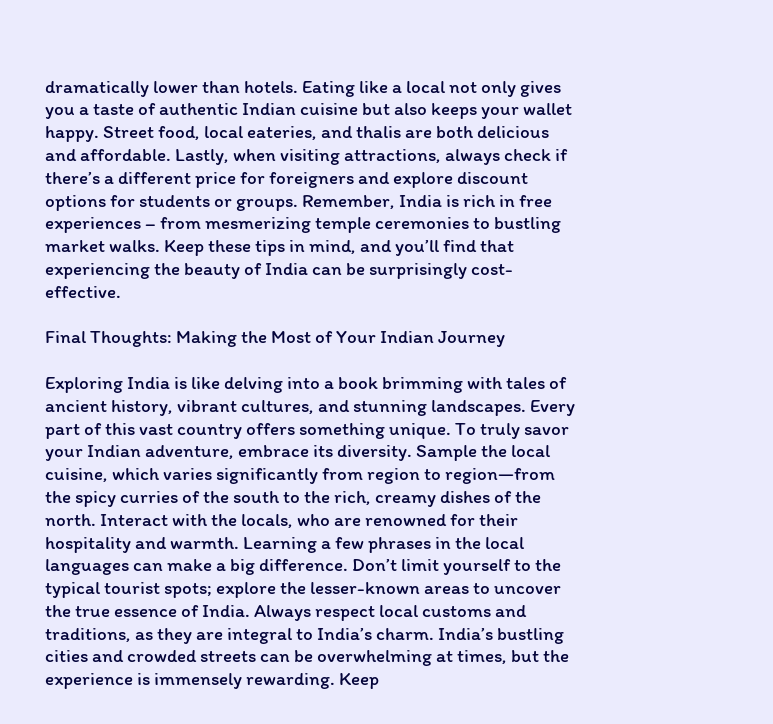dramatically lower than hotels. Eating like a local not only gives you a taste of authentic Indian cuisine but also keeps your wallet happy. Street food, local eateries, and thalis are both delicious and affordable. Lastly, when visiting attractions, always check if there’s a different price for foreigners and explore discount options for students or groups. Remember, India is rich in free experiences – from mesmerizing temple ceremonies to bustling market walks. Keep these tips in mind, and you’ll find that experiencing the beauty of India can be surprisingly cost-effective.

Final Thoughts: Making the Most of Your Indian Journey

Exploring India is like delving into a book brimming with tales of ancient history, vibrant cultures, and stunning landscapes. Every part of this vast country offers something unique. To truly savor your Indian adventure, embrace its diversity. Sample the local cuisine, which varies significantly from region to region—from the spicy curries of the south to the rich, creamy dishes of the north. Interact with the locals, who are renowned for their hospitality and warmth. Learning a few phrases in the local languages can make a big difference. Don’t limit yourself to the typical tourist spots; explore the lesser-known areas to uncover the true essence of India. Always respect local customs and traditions, as they are integral to India’s charm. India’s bustling cities and crowded streets can be overwhelming at times, but the experience is immensely rewarding. Keep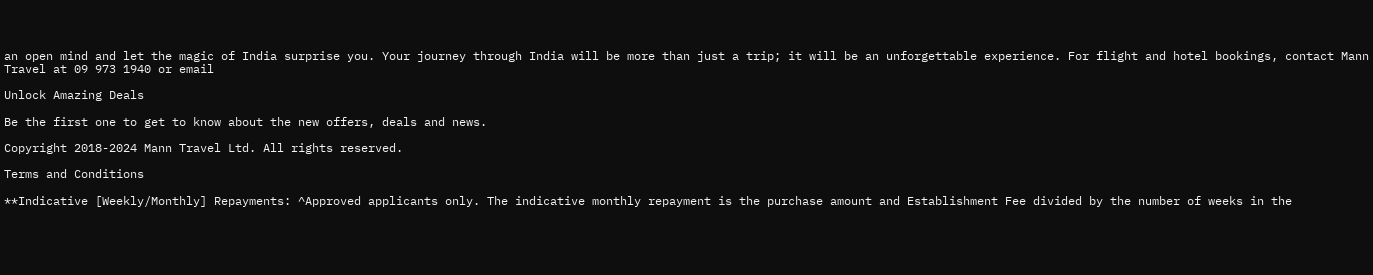an open mind and let the magic of India surprise you. Your journey through India will be more than just a trip; it will be an unforgettable experience. For flight and hotel bookings, contact Mann Travel at 09 973 1940 or email

Unlock Amazing Deals

Be the first one to get to know about the new offers, deals and news.

Copyright 2018-2024 Mann Travel Ltd. All rights reserved.

Terms and Conditions

**Indicative [Weekly/Monthly] Repayments: ^Approved applicants only. The indicative monthly repayment is the purchase amount and Establishment Fee divided by the number of weeks in the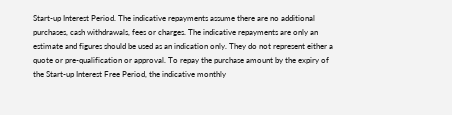Start-up Interest Period. The indicative repayments assume there are no additional purchases, cash withdrawals, fees or charges. The indicative repayments are only an estimate and figures should be used as an indication only. They do not represent either a quote or pre-qualification or approval. To repay the purchase amount by the expiry of the Start-up Interest Free Period, the indicative monthly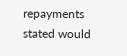repayments stated would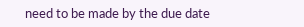need to be made by the due date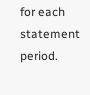for each statement period.